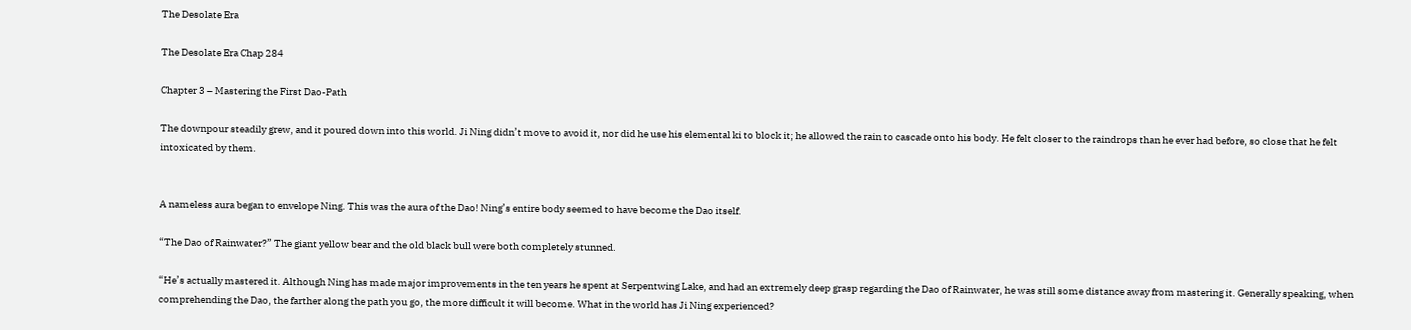The Desolate Era

The Desolate Era Chap 284

Chapter 3 – Mastering the First Dao-Path

The downpour steadily grew, and it poured down into this world. Ji Ning didn’t move to avoid it, nor did he use his elemental ki to block it; he allowed the rain to cascade onto his body. He felt closer to the raindrops than he ever had before, so close that he felt intoxicated by them.


A nameless aura began to envelope Ning. This was the aura of the Dao! Ning’s entire body seemed to have become the Dao itself.

“The Dao of Rainwater?” The giant yellow bear and the old black bull were both completely stunned.

“He’s actually mastered it. Although Ning has made major improvements in the ten years he spent at Serpentwing Lake, and had an extremely deep grasp regarding the Dao of Rainwater, he was still some distance away from mastering it. Generally speaking, when comprehending the Dao, the farther along the path you go, the more difficult it will become. What in the world has Ji Ning experienced?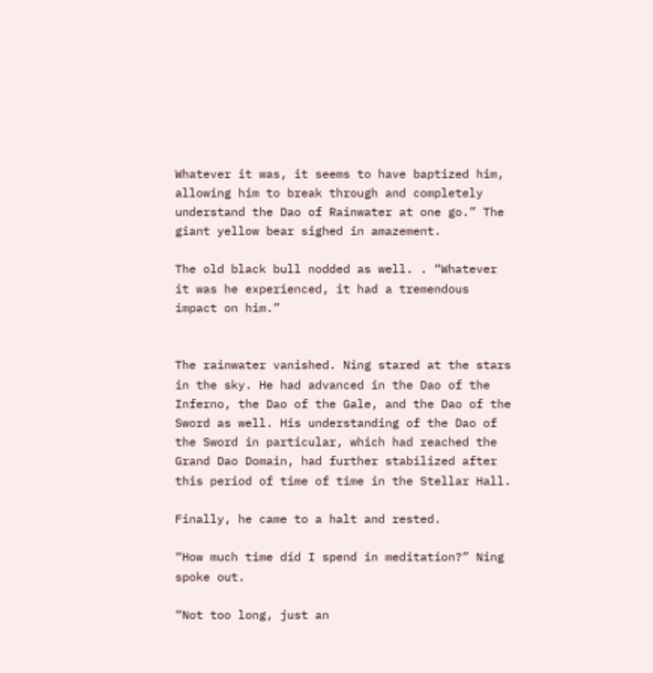Whatever it was, it seems to have baptized him, allowing him to break through and completely understand the Dao of Rainwater at one go.” The giant yellow bear sighed in amazement.

The old black bull nodded as well. . “Whatever it was he experienced, it had a tremendous impact on him.”


The rainwater vanished. Ning stared at the stars in the sky. He had advanced in the Dao of the Inferno, the Dao of the Gale, and the Dao of the Sword as well. His understanding of the Dao of the Sword in particular, which had reached the Grand Dao Domain, had further stabilized after this period of time of time in the Stellar Hall.

Finally, he came to a halt and rested.

“How much time did I spend in meditation?” Ning spoke out.

“Not too long, just an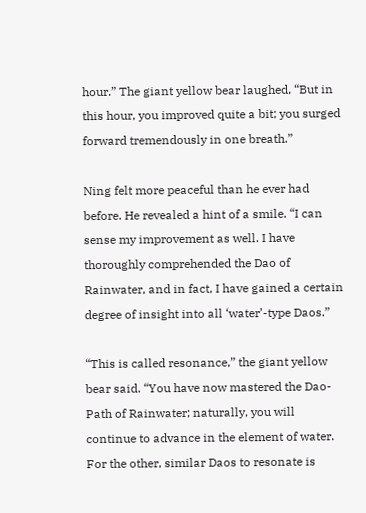hour.” The giant yellow bear laughed, “But in this hour, you improved quite a bit; you surged forward tremendously in one breath.”

Ning felt more peaceful than he ever had before. He revealed a hint of a smile. “I can sense my improvement as well. I have thoroughly comprehended the Dao of Rainwater, and in fact, I have gained a certain degree of insight into all ‘water’-type Daos.”

“This is called resonance,” the giant yellow bear said. “You have now mastered the Dao-Path of Rainwater; naturally, you will continue to advance in the element of water. For the other, similar Daos to resonate is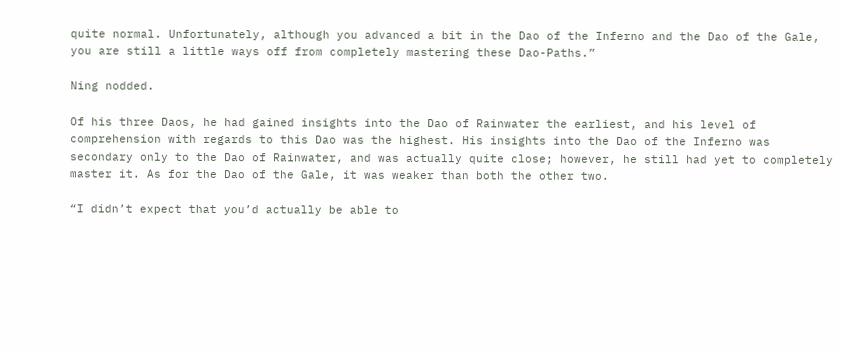quite normal. Unfortunately, although you advanced a bit in the Dao of the Inferno and the Dao of the Gale, you are still a little ways off from completely mastering these Dao-Paths.”

Ning nodded.

Of his three Daos, he had gained insights into the Dao of Rainwater the earliest, and his level of comprehension with regards to this Dao was the highest. His insights into the Dao of the Inferno was secondary only to the Dao of Rainwater, and was actually quite close; however, he still had yet to completely master it. As for the Dao of the Gale, it was weaker than both the other two.

“I didn’t expect that you’d actually be able to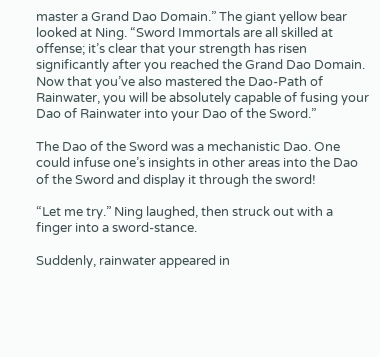master a Grand Dao Domain.” The giant yellow bear looked at Ning. “Sword Immortals are all skilled at offense; it’s clear that your strength has risen significantly after you reached the Grand Dao Domain. Now that you’ve also mastered the Dao-Path of Rainwater, you will be absolutely capable of fusing your Dao of Rainwater into your Dao of the Sword.”

The Dao of the Sword was a mechanistic Dao. One could infuse one’s insights in other areas into the Dao of the Sword and display it through the sword!

“Let me try.” Ning laughed, then struck out with a finger into a sword-stance.

Suddenly, rainwater appeared in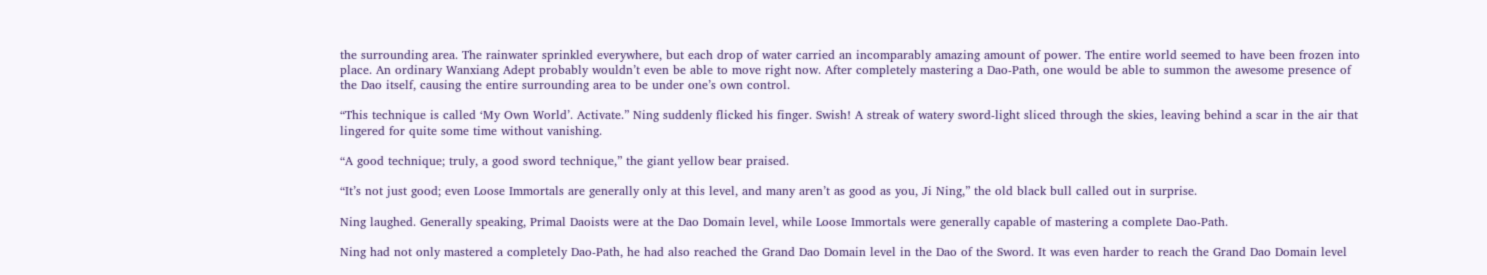the surrounding area. The rainwater sprinkled everywhere, but each drop of water carried an incomparably amazing amount of power. The entire world seemed to have been frozen into place. An ordinary Wanxiang Adept probably wouldn’t even be able to move right now. After completely mastering a Dao-Path, one would be able to summon the awesome presence of the Dao itself, causing the entire surrounding area to be under one’s own control.

“This technique is called ‘My Own World’. Activate.” Ning suddenly flicked his finger. Swish! A streak of watery sword-light sliced through the skies, leaving behind a scar in the air that lingered for quite some time without vanishing.

“A good technique; truly, a good sword technique,” the giant yellow bear praised.

“It’s not just good; even Loose Immortals are generally only at this level, and many aren’t as good as you, Ji Ning,” the old black bull called out in surprise.

Ning laughed. Generally speaking, Primal Daoists were at the Dao Domain level, while Loose Immortals were generally capable of mastering a complete Dao-Path.

Ning had not only mastered a completely Dao-Path, he had also reached the Grand Dao Domain level in the Dao of the Sword. It was even harder to reach the Grand Dao Domain level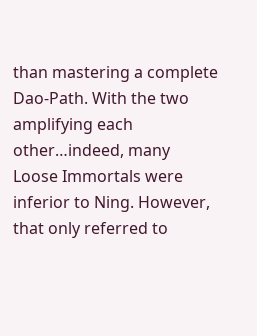than mastering a complete Dao-Path. With the two amplifying each other…indeed, many Loose Immortals were inferior to Ning. However, that only referred to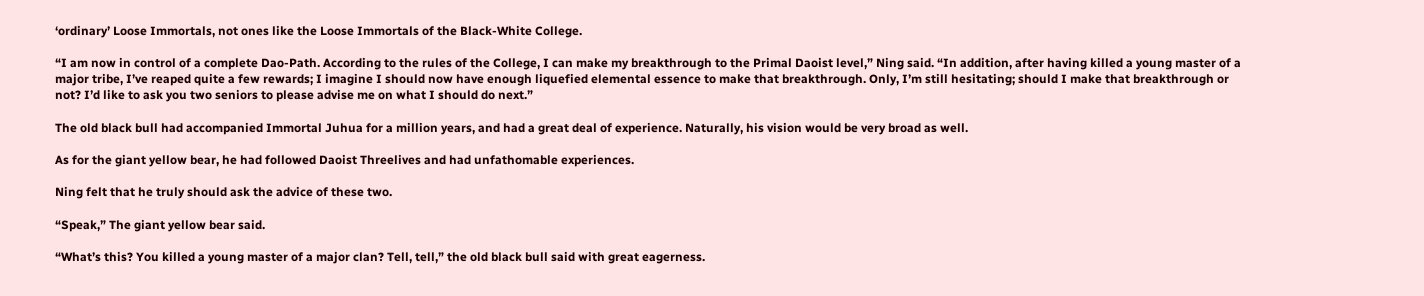‘ordinary’ Loose Immortals, not ones like the Loose Immortals of the Black-White College.

“I am now in control of a complete Dao-Path. According to the rules of the College, I can make my breakthrough to the Primal Daoist level,” Ning said. “In addition, after having killed a young master of a major tribe, I’ve reaped quite a few rewards; I imagine I should now have enough liquefied elemental essence to make that breakthrough. Only, I’m still hesitating; should I make that breakthrough or not? I’d like to ask you two seniors to please advise me on what I should do next.”

The old black bull had accompanied Immortal Juhua for a million years, and had a great deal of experience. Naturally, his vision would be very broad as well.

As for the giant yellow bear, he had followed Daoist Threelives and had unfathomable experiences.

Ning felt that he truly should ask the advice of these two.

“Speak,” The giant yellow bear said.

“What’s this? You killed a young master of a major clan? Tell, tell,” the old black bull said with great eagerness.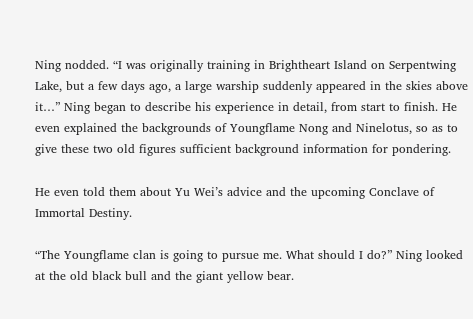Ning nodded. “I was originally training in Brightheart Island on Serpentwing Lake, but a few days ago, a large warship suddenly appeared in the skies above it…” Ning began to describe his experience in detail, from start to finish. He even explained the backgrounds of Youngflame Nong and Ninelotus, so as to give these two old figures sufficient background information for pondering.

He even told them about Yu Wei’s advice and the upcoming Conclave of Immortal Destiny.

“The Youngflame clan is going to pursue me. What should I do?” Ning looked at the old black bull and the giant yellow bear.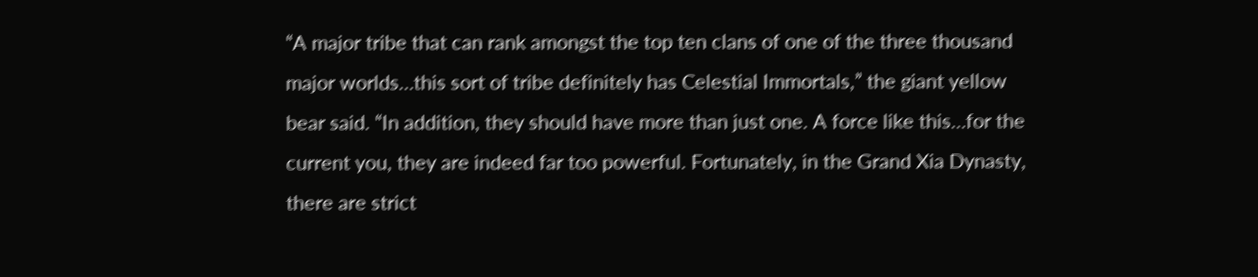“A major tribe that can rank amongst the top ten clans of one of the three thousand major worlds…this sort of tribe definitely has Celestial Immortals,” the giant yellow bear said. “In addition, they should have more than just one. A force like this…for the current you, they are indeed far too powerful. Fortunately, in the Grand Xia Dynasty, there are strict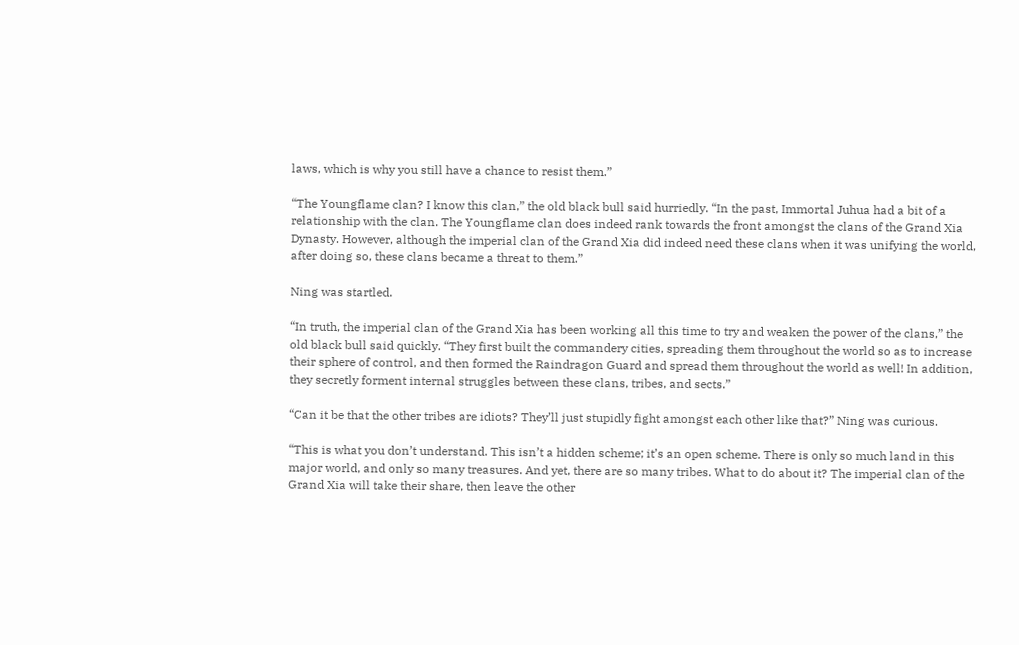laws, which is why you still have a chance to resist them.”

“The Youngflame clan? I know this clan,” the old black bull said hurriedly. “In the past, Immortal Juhua had a bit of a relationship with the clan. The Youngflame clan does indeed rank towards the front amongst the clans of the Grand Xia Dynasty. However, although the imperial clan of the Grand Xia did indeed need these clans when it was unifying the world, after doing so, these clans became a threat to them.”

Ning was startled.

“In truth, the imperial clan of the Grand Xia has been working all this time to try and weaken the power of the clans,” the old black bull said quickly. “They first built the commandery cities, spreading them throughout the world so as to increase their sphere of control, and then formed the Raindragon Guard and spread them throughout the world as well! In addition, they secretly forment internal struggles between these clans, tribes, and sects.”

“Can it be that the other tribes are idiots? They’ll just stupidly fight amongst each other like that?” Ning was curious.

“This is what you don’t understand. This isn’t a hidden scheme; it’s an open scheme. There is only so much land in this major world, and only so many treasures. And yet, there are so many tribes. What to do about it? The imperial clan of the Grand Xia will take their share, then leave the other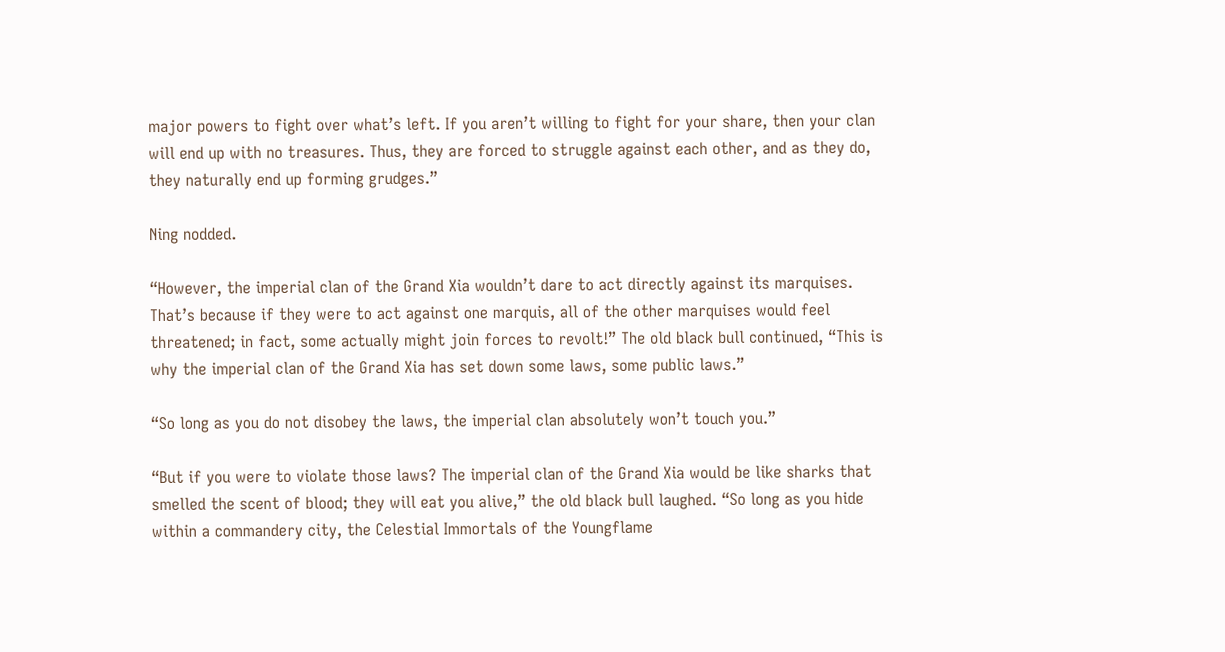major powers to fight over what’s left. If you aren’t willing to fight for your share, then your clan will end up with no treasures. Thus, they are forced to struggle against each other, and as they do, they naturally end up forming grudges.”

Ning nodded.

“However, the imperial clan of the Grand Xia wouldn’t dare to act directly against its marquises. That’s because if they were to act against one marquis, all of the other marquises would feel threatened; in fact, some actually might join forces to revolt!” The old black bull continued, “This is why the imperial clan of the Grand Xia has set down some laws, some public laws.”

“So long as you do not disobey the laws, the imperial clan absolutely won’t touch you.”

“But if you were to violate those laws? The imperial clan of the Grand Xia would be like sharks that smelled the scent of blood; they will eat you alive,” the old black bull laughed. “So long as you hide within a commandery city, the Celestial Immortals of the Youngflame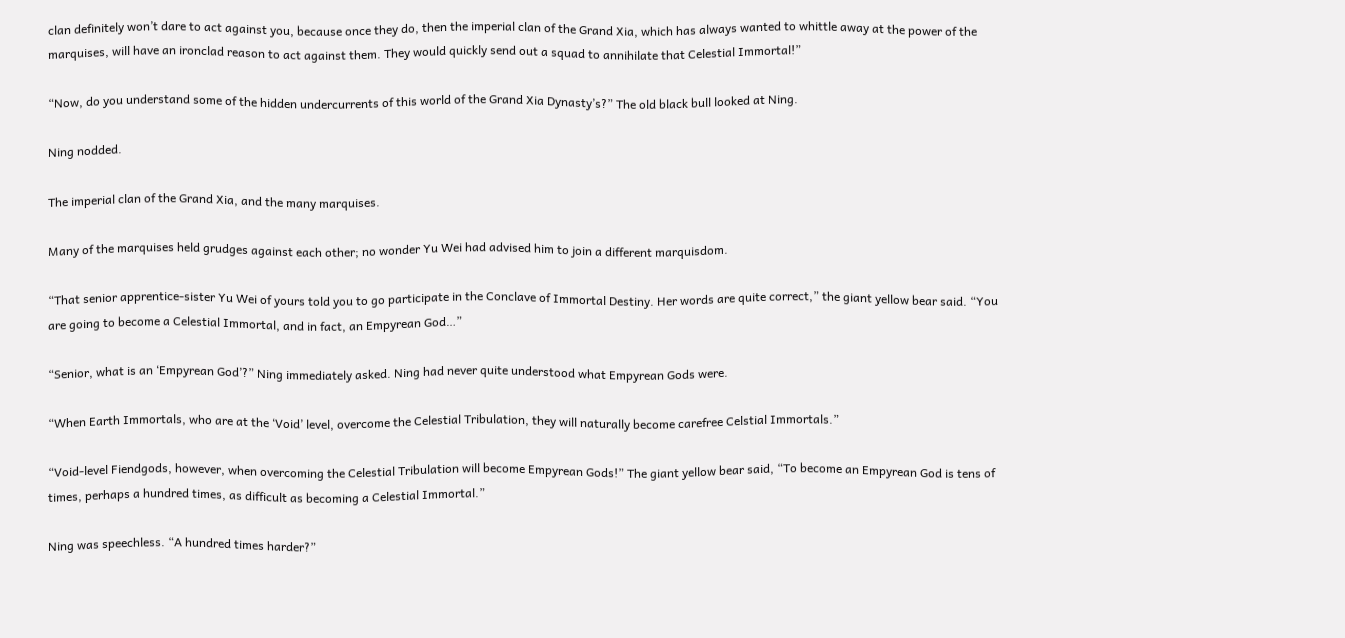clan definitely won’t dare to act against you, because once they do, then the imperial clan of the Grand Xia, which has always wanted to whittle away at the power of the marquises, will have an ironclad reason to act against them. They would quickly send out a squad to annihilate that Celestial Immortal!”

“Now, do you understand some of the hidden undercurrents of this world of the Grand Xia Dynasty’s?” The old black bull looked at Ning.

Ning nodded.

The imperial clan of the Grand Xia, and the many marquises.

Many of the marquises held grudges against each other; no wonder Yu Wei had advised him to join a different marquisdom.

“That senior apprentice-sister Yu Wei of yours told you to go participate in the Conclave of Immortal Destiny. Her words are quite correct,” the giant yellow bear said. “You are going to become a Celestial Immortal, and in fact, an Empyrean God…”

“Senior, what is an ‘Empyrean God’?” Ning immediately asked. Ning had never quite understood what Empyrean Gods were.

“When Earth Immortals, who are at the ‘Void’ level, overcome the Celestial Tribulation, they will naturally become carefree Celstial Immortals.”

“Void-level Fiendgods, however, when overcoming the Celestial Tribulation will become Empyrean Gods!” The giant yellow bear said, “To become an Empyrean God is tens of times, perhaps a hundred times, as difficult as becoming a Celestial Immortal.”

Ning was speechless. “A hundred times harder?”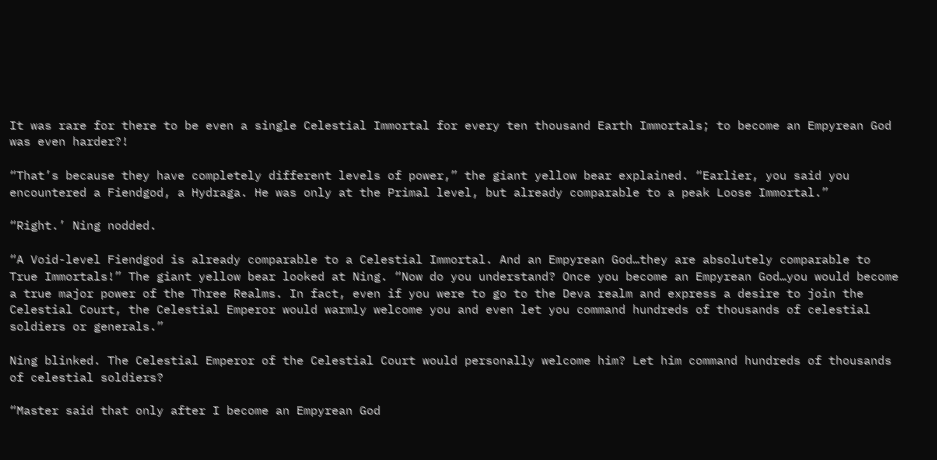It was rare for there to be even a single Celestial Immortal for every ten thousand Earth Immortals; to become an Empyrean God was even harder?!

“That’s because they have completely different levels of power,” the giant yellow bear explained. “Earlier, you said you encountered a Fiendgod, a Hydraga. He was only at the Primal level, but already comparable to a peak Loose Immortal.”

“Right.’ Ning nodded.

“A Void-level Fiendgod is already comparable to a Celestial Immortal. And an Empyrean God…they are absolutely comparable to True Immortals!” The giant yellow bear looked at Ning. “Now do you understand? Once you become an Empyrean God…you would become a true major power of the Three Realms. In fact, even if you were to go to the Deva realm and express a desire to join the Celestial Court, the Celestial Emperor would warmly welcome you and even let you command hundreds of thousands of celestial soldiers or generals.”

Ning blinked. The Celestial Emperor of the Celestial Court would personally welcome him? Let him command hundreds of thousands of celestial soldiers?

“Master said that only after I become an Empyrean God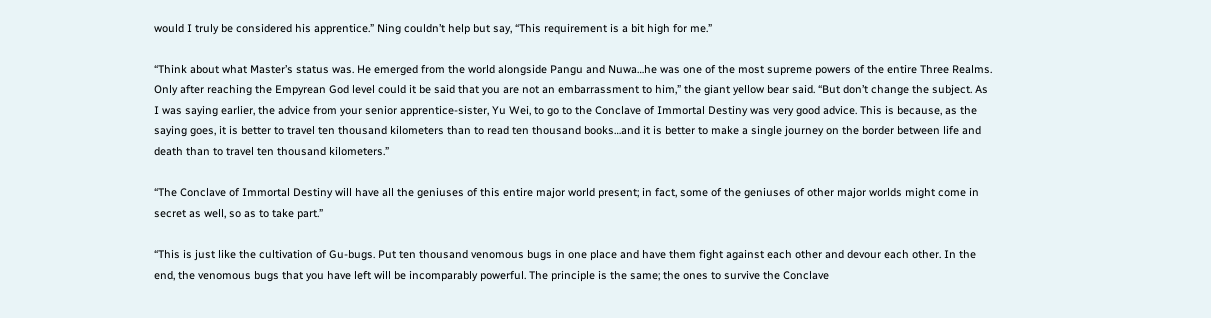would I truly be considered his apprentice.” Ning couldn’t help but say, “This requirement is a bit high for me.”

“Think about what Master’s status was. He emerged from the world alongside Pangu and Nuwa…he was one of the most supreme powers of the entire Three Realms. Only after reaching the Empyrean God level could it be said that you are not an embarrassment to him,” the giant yellow bear said. “But don’t change the subject. As I was saying earlier, the advice from your senior apprentice-sister, Yu Wei, to go to the Conclave of Immortal Destiny was very good advice. This is because, as the saying goes, it is better to travel ten thousand kilometers than to read ten thousand books…and it is better to make a single journey on the border between life and death than to travel ten thousand kilometers.”

“The Conclave of Immortal Destiny will have all the geniuses of this entire major world present; in fact, some of the geniuses of other major worlds might come in secret as well, so as to take part.”

“This is just like the cultivation of Gu-bugs. Put ten thousand venomous bugs in one place and have them fight against each other and devour each other. In the end, the venomous bugs that you have left will be incomparably powerful. The principle is the same; the ones to survive the Conclave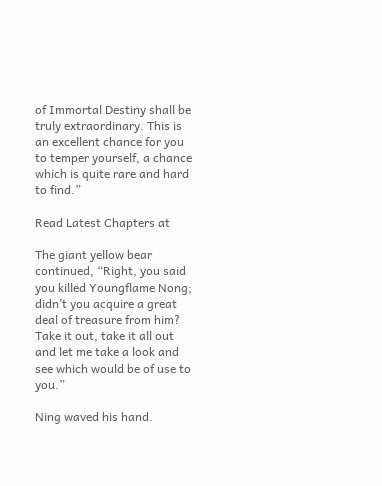of Immortal Destiny shall be truly extraordinary. This is an excellent chance for you to temper yourself, a chance which is quite rare and hard to find.”

Read Latest Chapters at

The giant yellow bear continued, “Right, you said you killed Youngflame Nong; didn’t you acquire a great deal of treasure from him? Take it out, take it all out and let me take a look and see which would be of use to you.”

Ning waved his hand.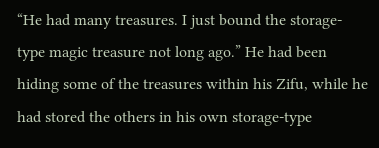“He had many treasures. I just bound the storage-type magic treasure not long ago.” He had been hiding some of the treasures within his Zifu, while he had stored the others in his own storage-type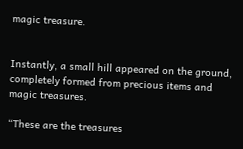magic treasure.


Instantly, a small hill appeared on the ground, completely formed from precious items and magic treasures.

“These are the treasures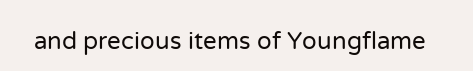and precious items of Youngflame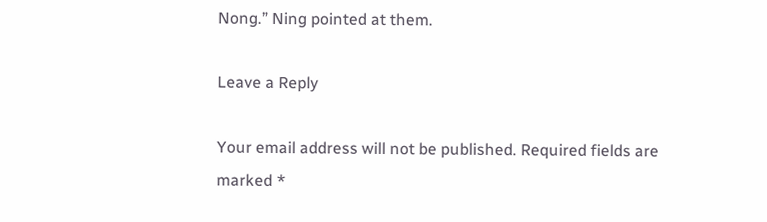Nong.” Ning pointed at them.

Leave a Reply

Your email address will not be published. Required fields are marked *